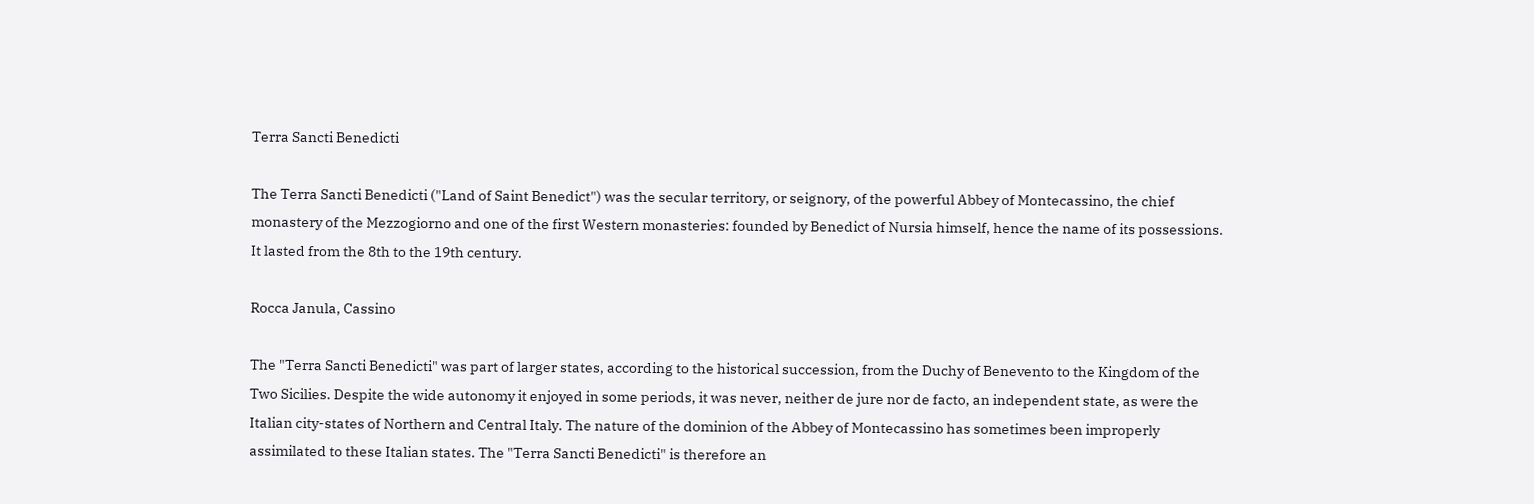Terra Sancti Benedicti

The Terra Sancti Benedicti ("Land of Saint Benedict") was the secular territory, or seignory, of the powerful Abbey of Montecassino, the chief monastery of the Mezzogiorno and one of the first Western monasteries: founded by Benedict of Nursia himself, hence the name of its possessions. It lasted from the 8th to the 19th century.

Rocca Janula, Cassino

The "Terra Sancti Benedicti" was part of larger states, according to the historical succession, from the Duchy of Benevento to the Kingdom of the Two Sicilies. Despite the wide autonomy it enjoyed in some periods, it was never, neither de jure nor de facto, an independent state, as were the Italian city-states of Northern and Central Italy. The nature of the dominion of the Abbey of Montecassino has sometimes been improperly assimilated to these Italian states. The "Terra Sancti Benedicti" is therefore an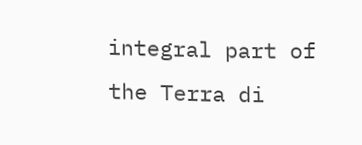integral part of the Terra di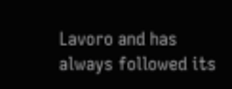Lavoro and has always followed its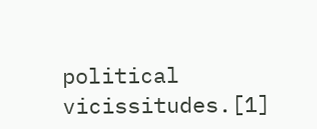political vicissitudes.[1]